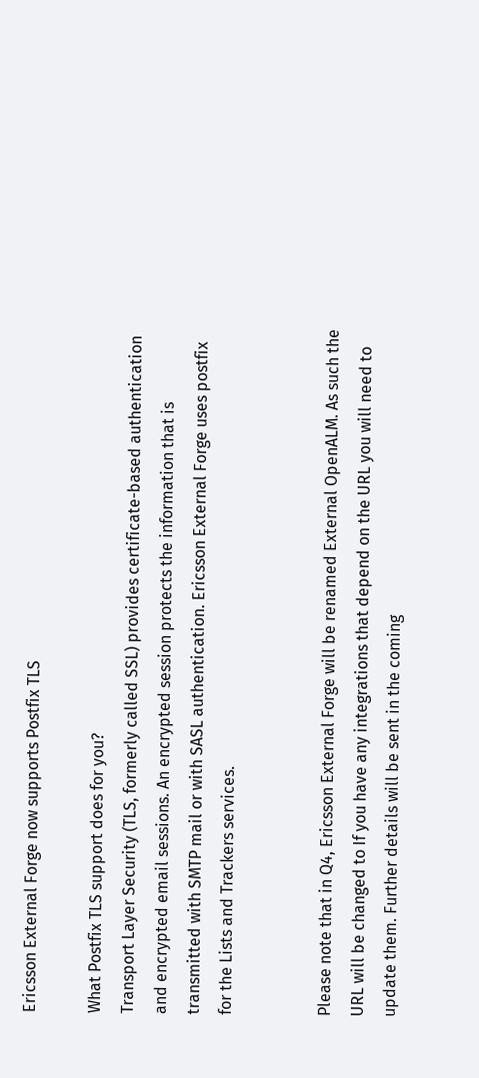Ericsson External Forge now supports Postfix TLS

What Postfix TLS support does for you?
Transport Layer Security (TLS, formerly called SSL) provides certificate-based authentication and encrypted email sessions. An encrypted session protects the information that is transmitted with SMTP mail or with SASL authentication. Ericsson External Forge uses postfix for the Lists and Trackers services.


Please note that in Q4, Ericsson External Forge will be renamed External OpenALM. As such the URL will be changed to If you have any integrations that depend on the URL you will need to update them. Further details will be sent in the coming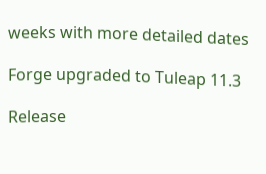weeks with more detailed dates

Forge upgraded to Tuleap 11.3

Release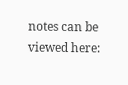notes can be viewed here: